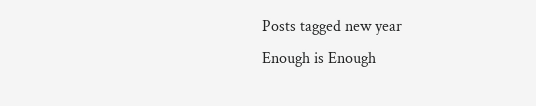Posts tagged new year
Enough is Enough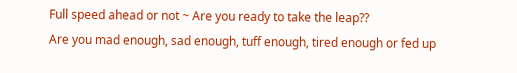Full speed ahead or not ~ Are you ready to take the leap??
Are you mad enough, sad enough, tuff enough, tired enough or fed up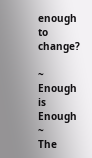enough to change?

~ Enough is Enough ~
The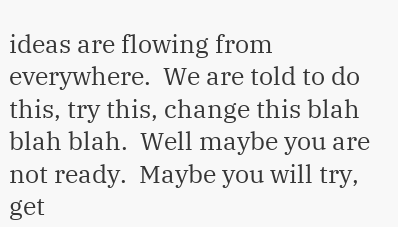ideas are flowing from everywhere.  We are told to do this, try this, change this blah blah blah.  Well maybe you are not ready.  Maybe you will try, get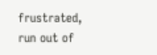frustrated, run out of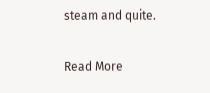steam and quite.

Read More